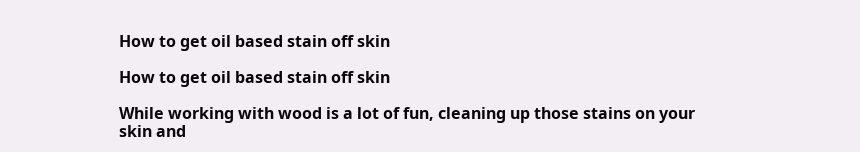How to get oil based stain off skin

How to get oil based stain off skin

While working with wood is a lot of fun, cleaning up those stains on your skin and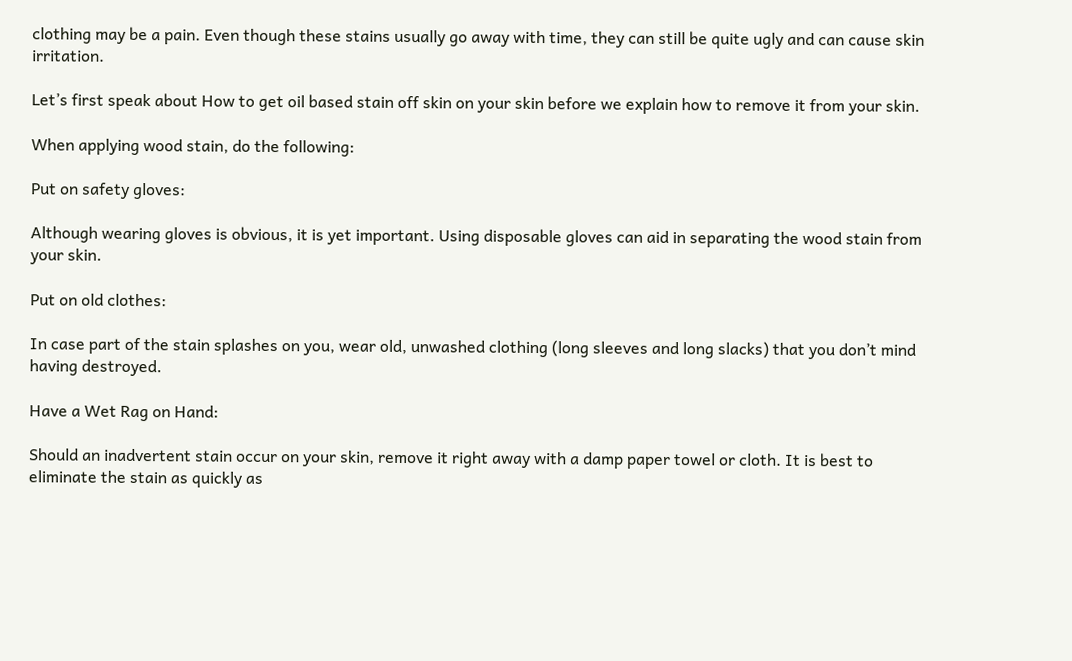clothing may be a pain. Even though these stains usually go away with time, they can still be quite ugly and can cause skin irritation.

Let’s first speak about How to get oil based stain off skin on your skin before we explain how to remove it from your skin.

When applying wood stain, do the following:

Put on safety gloves:

Although wearing gloves is obvious, it is yet important. Using disposable gloves can aid in separating the wood stain from your skin.

Put on old clothes:

In case part of the stain splashes on you, wear old, unwashed clothing (long sleeves and long slacks) that you don’t mind having destroyed.

Have a Wet Rag on Hand:

Should an inadvertent stain occur on your skin, remove it right away with a damp paper towel or cloth. It is best to eliminate the stain as quickly as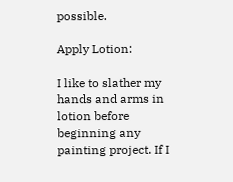possible.

Apply Lotion:

I like to slather my hands and arms in lotion before beginning any painting project. If I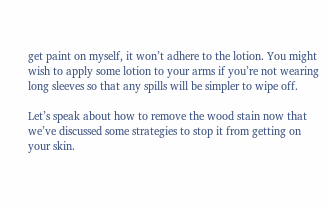get paint on myself, it won’t adhere to the lotion. You might wish to apply some lotion to your arms if you’re not wearing long sleeves so that any spills will be simpler to wipe off.

Let’s speak about how to remove the wood stain now that we’ve discussed some strategies to stop it from getting on your skin.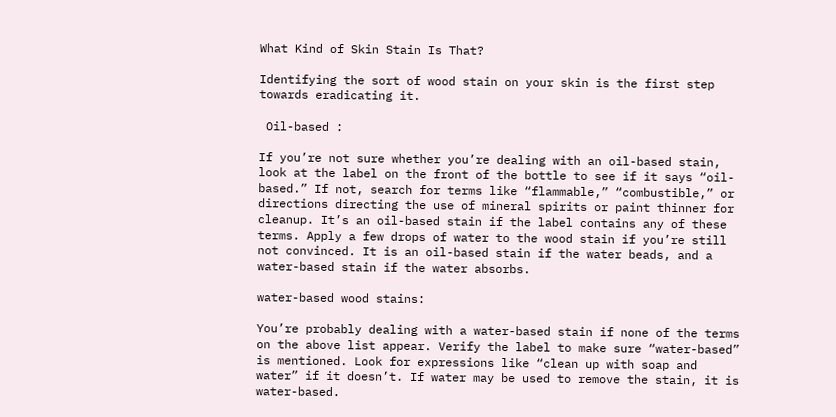What Kind of Skin Stain Is That?

Identifying the sort of wood stain on your skin is the first step towards eradicating it.

 Oil-based :

If you’re not sure whether you’re dealing with an oil-based stain, look at the label on the front of the bottle to see if it says “oil-based.” If not, search for terms like “flammable,” “combustible,” or directions directing the use of mineral spirits or paint thinner for cleanup. It’s an oil-based stain if the label contains any of these terms. Apply a few drops of water to the wood stain if you’re still not convinced. It is an oil-based stain if the water beads, and a water-based stain if the water absorbs.

water-based wood stains:

You’re probably dealing with a water-based stain if none of the terms on the above list appear. Verify the label to make sure “water-based” is mentioned. Look for expressions like “clean up with soap and water” if it doesn’t. If water may be used to remove the stain, it is water-based.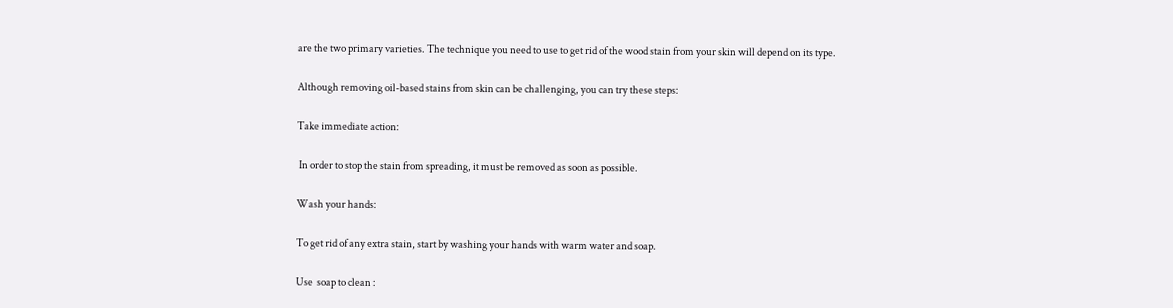are the two primary varieties. The technique you need to use to get rid of the wood stain from your skin will depend on its type.

Although removing oil-based stains from skin can be challenging, you can try these steps:

Take immediate action:

 In order to stop the stain from spreading, it must be removed as soon as possible.

Wash your hands:

To get rid of any extra stain, start by washing your hands with warm water and soap.

Use  soap to clean :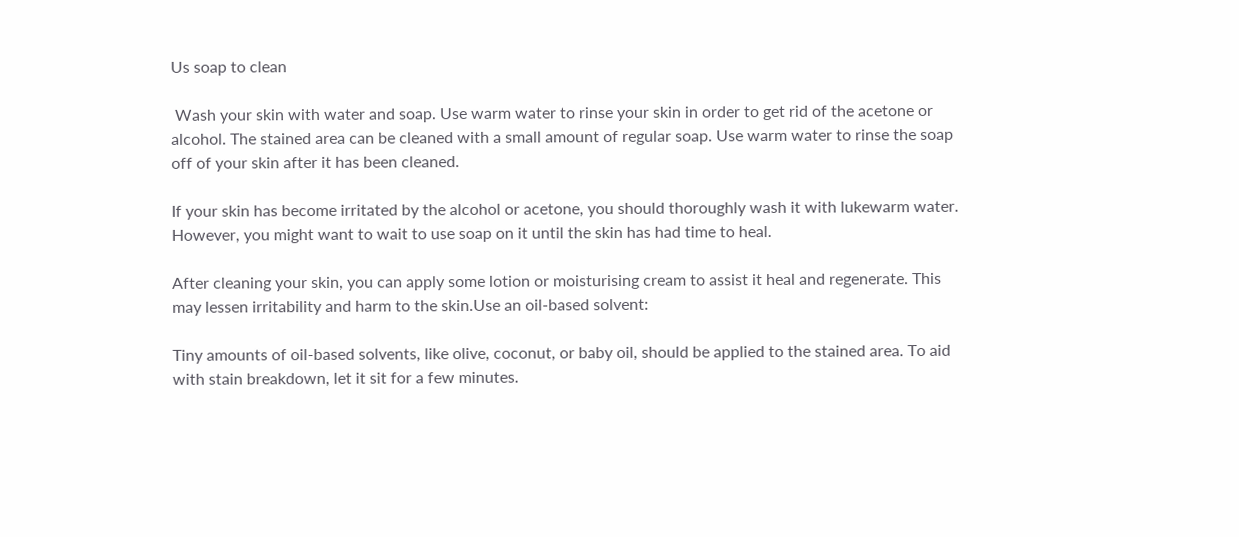Us soap to clean

 Wash your skin with water and soap. Use warm water to rinse your skin in order to get rid of the acetone or alcohol. The stained area can be cleaned with a small amount of regular soap. Use warm water to rinse the soap off of your skin after it has been cleaned.

If your skin has become irritated by the alcohol or acetone, you should thoroughly wash it with lukewarm water. However, you might want to wait to use soap on it until the skin has had time to heal.

After cleaning your skin, you can apply some lotion or moisturising cream to assist it heal and regenerate. This may lessen irritability and harm to the skin.Use an oil-based solvent:

Tiny amounts of oil-based solvents, like olive, coconut, or baby oil, should be applied to the stained area. To aid with stain breakdown, let it sit for a few minutes.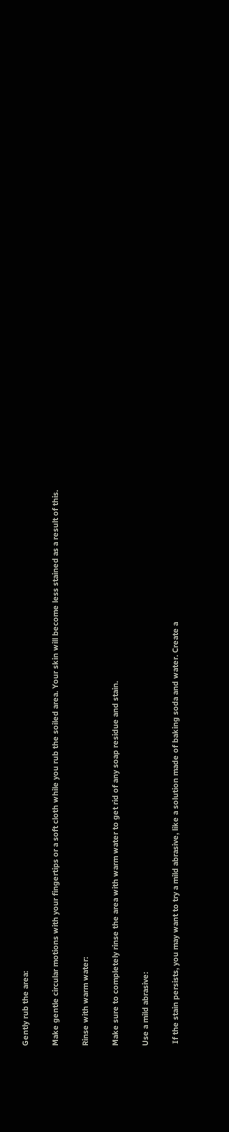Gently rub the area:

Make gentle circular motions with your fingertips or a soft cloth while you rub the soiled area. Your skin will become less stained as a result of this.

Rinse with warm water:

Make sure to completely rinse the area with warm water to get rid of any soap residue and stain.

Use a mild abrasive:

 If the stain persists, you may want to try a mild abrasive, like a solution made of baking soda and water. Create a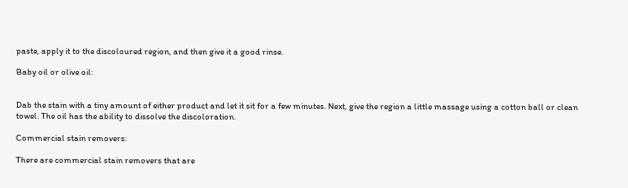paste, apply it to the discoloured region, and then give it a good rinse.

Baby oil or olive oil:


Dab the stain with a tiny amount of either product and let it sit for a few minutes. Next, give the region a little massage using a cotton ball or clean towel. The oil has the ability to dissolve the discoloration.

Commercial stain removers:

There are commercial stain removers that are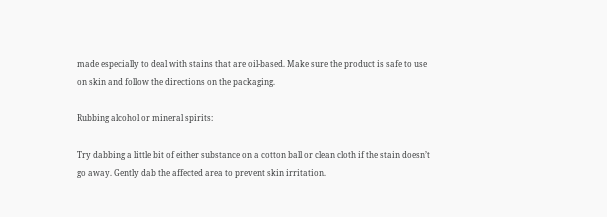made especially to deal with stains that are oil-based. Make sure the product is safe to use on skin and follow the directions on the packaging.

Rubbing alcohol or mineral spirits:

Try dabbing a little bit of either substance on a cotton ball or clean cloth if the stain doesn’t go away. Gently dab the affected area to prevent skin irritation.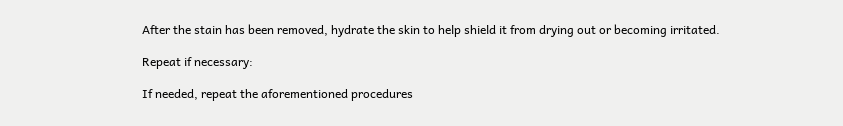After the stain has been removed, hydrate the skin to help shield it from drying out or becoming irritated.

Repeat if necessary:

If needed, repeat the aforementioned procedures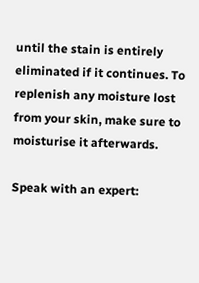until the stain is entirely eliminated if it continues. To replenish any moisture lost from your skin, make sure to moisturise it afterwards.

Speak with an expert: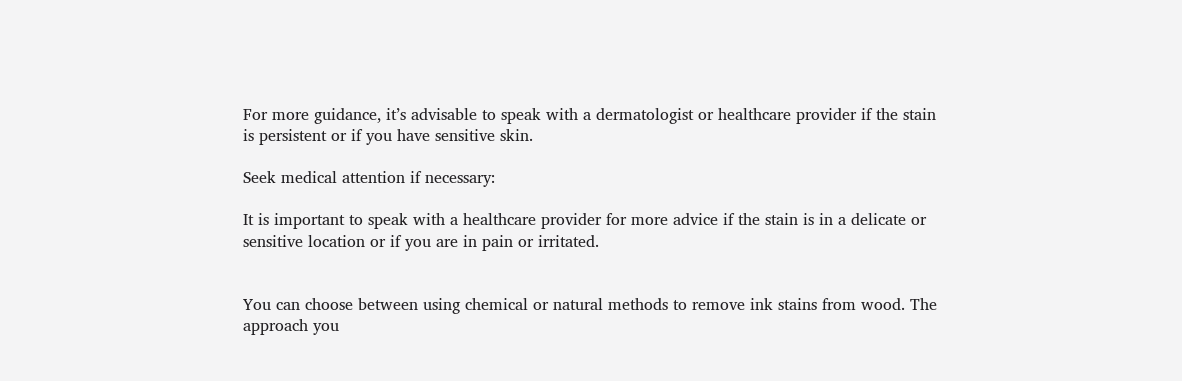For more guidance, it’s advisable to speak with a dermatologist or healthcare provider if the stain is persistent or if you have sensitive skin.

Seek medical attention if necessary:

It is important to speak with a healthcare provider for more advice if the stain is in a delicate or sensitive location or if you are in pain or irritated.


You can choose between using chemical or natural methods to remove ink stains from wood. The approach you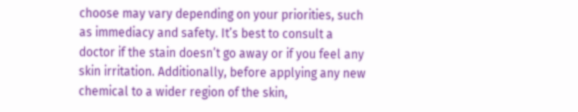choose may vary depending on your priorities, such as immediacy and safety. It’s best to consult a doctor if the stain doesn’t go away or if you feel any skin irritation. Additionally, before applying any new chemical to a wider region of the skin,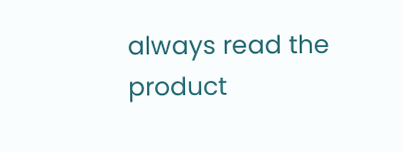always read the product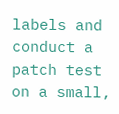labels and conduct a patch test on a small,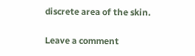discrete area of the skin.

Leave a comment